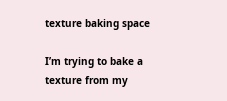texture baking space

I’m trying to bake a texture from my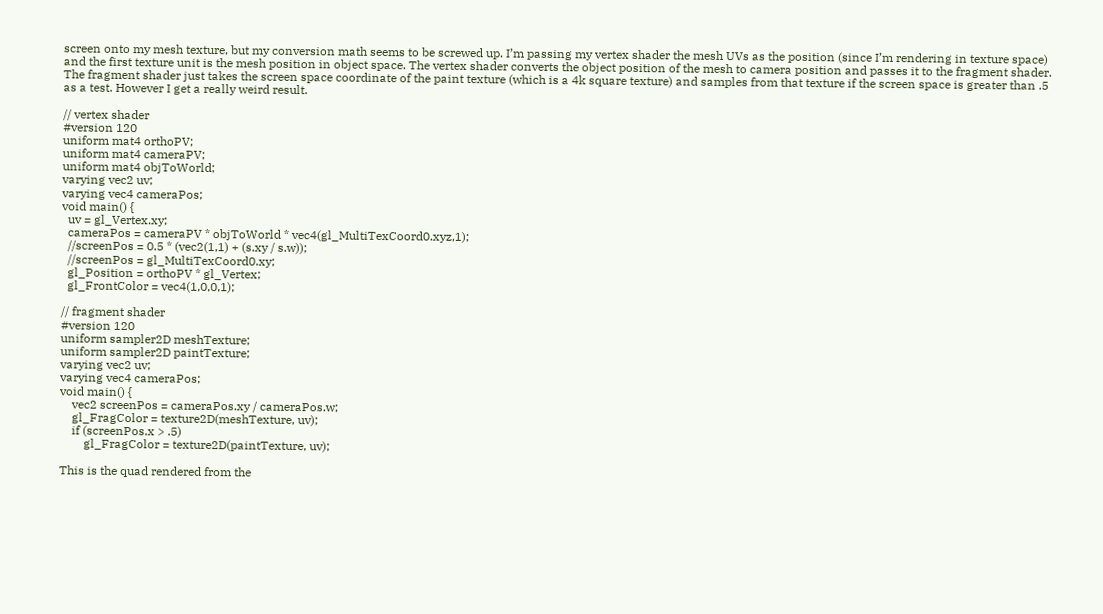screen onto my mesh texture, but my conversion math seems to be screwed up. I’m passing my vertex shader the mesh UVs as the position (since I’m rendering in texture space) and the first texture unit is the mesh position in object space. The vertex shader converts the object position of the mesh to camera position and passes it to the fragment shader. The fragment shader just takes the screen space coordinate of the paint texture (which is a 4k square texture) and samples from that texture if the screen space is greater than .5 as a test. However I get a really weird result.

// vertex shader
#version 120
uniform mat4 orthoPV;
uniform mat4 cameraPV;
uniform mat4 objToWorld;
varying vec2 uv;
varying vec4 cameraPos;
void main() {
  uv = gl_Vertex.xy;
  cameraPos = cameraPV * objToWorld * vec4(gl_MultiTexCoord0.xyz,1);
  //screenPos = 0.5 * (vec2(1,1) + (s.xy / s.w));
  //screenPos = gl_MultiTexCoord0.xy;
  gl_Position = orthoPV * gl_Vertex;
  gl_FrontColor = vec4(1,0,0,1);

// fragment shader
#version 120
uniform sampler2D meshTexture;
uniform sampler2D paintTexture;
varying vec2 uv;
varying vec4 cameraPos;
void main() {
    vec2 screenPos = cameraPos.xy / cameraPos.w;
    gl_FragColor = texture2D(meshTexture, uv);
    if (screenPos.x > .5)
        gl_FragColor = texture2D(paintTexture, uv);

This is the quad rendered from the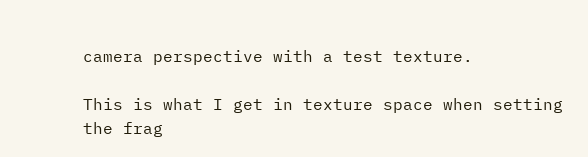camera perspective with a test texture.

This is what I get in texture space when setting the frag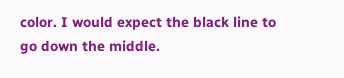color. I would expect the black line to go down the middle.